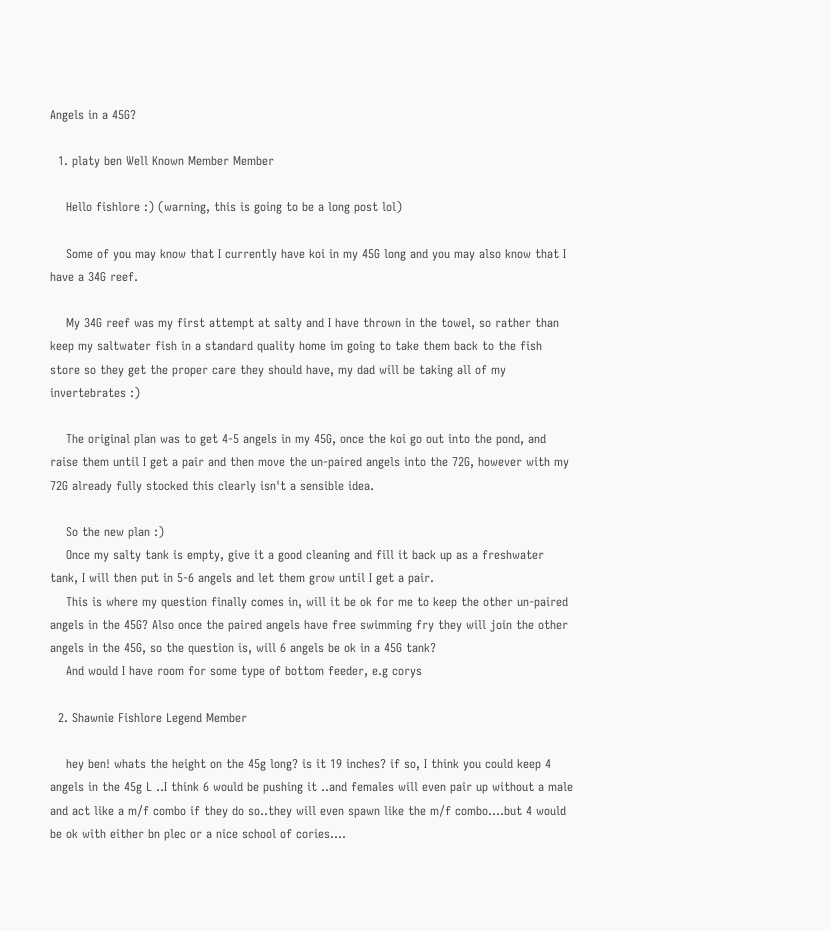Angels in a 45G?

  1. platy ben Well Known Member Member

    Hello fishlore :) (warning, this is going to be a long post lol)

    Some of you may know that I currently have koi in my 45G long and you may also know that I have a 34G reef.

    My 34G reef was my first attempt at salty and I have thrown in the towel, so rather than keep my saltwater fish in a standard quality home im going to take them back to the fish store so they get the proper care they should have, my dad will be taking all of my invertebrates :)

    The original plan was to get 4-5 angels in my 45G, once the koi go out into the pond, and raise them until I get a pair and then move the un-paired angels into the 72G, however with my 72G already fully stocked this clearly isn't a sensible idea.

    So the new plan :)
    Once my salty tank is empty, give it a good cleaning and fill it back up as a freshwater tank, I will then put in 5-6 angels and let them grow until I get a pair.
    This is where my question finally comes in, will it be ok for me to keep the other un-paired angels in the 45G? Also once the paired angels have free swimming fry they will join the other angels in the 45G, so the question is, will 6 angels be ok in a 45G tank?
    And would I have room for some type of bottom feeder, e.g corys

  2. Shawnie Fishlore Legend Member

    hey ben! whats the height on the 45g long? is it 19 inches? if so, I think you could keep 4 angels in the 45g L ..I think 6 would be pushing it ..and females will even pair up without a male and act like a m/f combo if they do so..they will even spawn like the m/f combo....but 4 would be ok with either bn plec or a nice school of cories....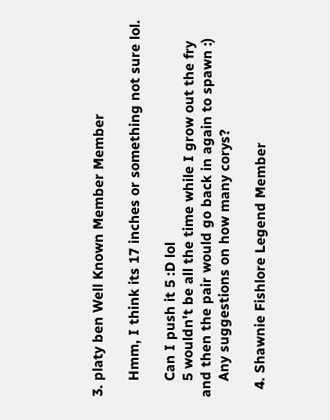3. platy ben Well Known Member Member

    Hmm, I think its 17 inches or something not sure lol.

    Can I push it 5 :D lol
    5 wouldn't be all the time while I grow out the fry and then the pair would go back in again to spawn :)
    Any suggestions on how many corys?

  4. Shawnie Fishlore Legend Member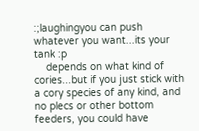:;laughingyou can push whatever you want...its your tank :p
    depends on what kind of cories...but if you just stick with a cory species of any kind, and no plecs or other bottom feeders, you could have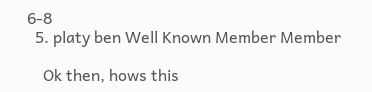6-8
  5. platy ben Well Known Member Member

    Ok then, hows this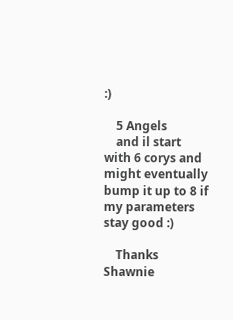:)

    5 Angels
    and il start with 6 corys and might eventually bump it up to 8 if my parameters stay good :)

    Thanks Shawnie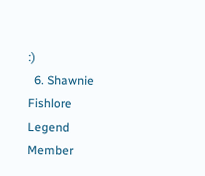:)
  6. Shawnie Fishlore Legend Member